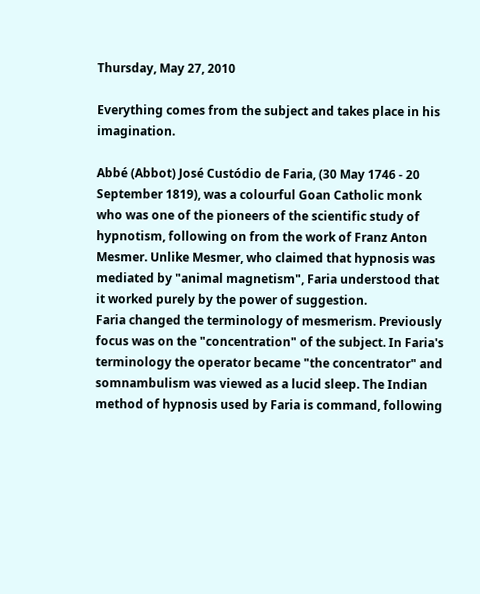Thursday, May 27, 2010

Everything comes from the subject and takes place in his imagination.

Abbé (Abbot) José Custódio de Faria, (30 May 1746 - 20 September 1819), was a colourful Goan Catholic monk who was one of the pioneers of the scientific study of hypnotism, following on from the work of Franz Anton Mesmer. Unlike Mesmer, who claimed that hypnosis was mediated by "animal magnetism", Faria understood that it worked purely by the power of suggestion.
Faria changed the terminology of mesmerism. Previously focus was on the "concentration" of the subject. In Faria's terminology the operator became "the concentrator" and somnambulism was viewed as a lucid sleep. The Indian method of hypnosis used by Faria is command, following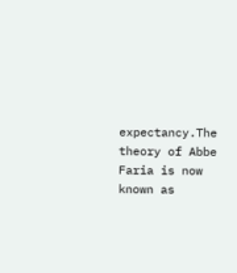expectancy.The theory of Abbe Faria is now known as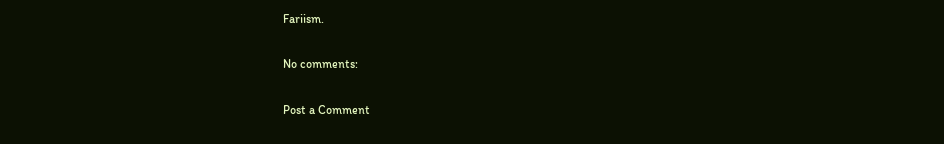Fariism.

No comments:

Post a Comment